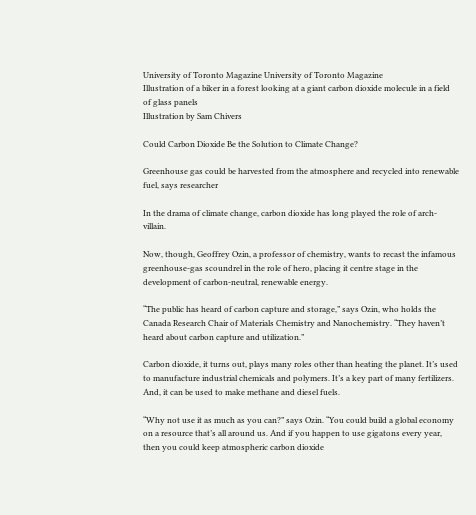University of Toronto Magazine University of Toronto Magazine
Illustration of a biker in a forest looking at a giant carbon dioxide molecule in a field of glass panels
Illustration by Sam Chivers

Could Carbon Dioxide Be the Solution to Climate Change?

Greenhouse gas could be harvested from the atmosphere and recycled into renewable fuel, says researcher

In the drama of climate change, carbon dioxide has long played the role of arch-villain.

Now, though, Geoffrey Ozin, a professor of chemistry, wants to recast the infamous greenhouse-gas scoundrel in the role of hero, placing it centre stage in the development of carbon-neutral, renewable energy.

“The public has heard of carbon capture and storage,” says Ozin, who holds the Canada Research Chair of Materials Chemistry and Nanochemistry. “They haven’t heard about carbon capture and utilization.”

Carbon dioxide, it turns out, plays many roles other than heating the planet. It’s used to manufacture industrial chemicals and polymers. It’s a key part of many fertilizers. And, it can be used to make methane and diesel fuels.

“Why not use it as much as you can?” says Ozin. “You could build a global economy on a resource that’s all around us. And if you happen to use gigatons every year, then you could keep atmospheric carbon dioxide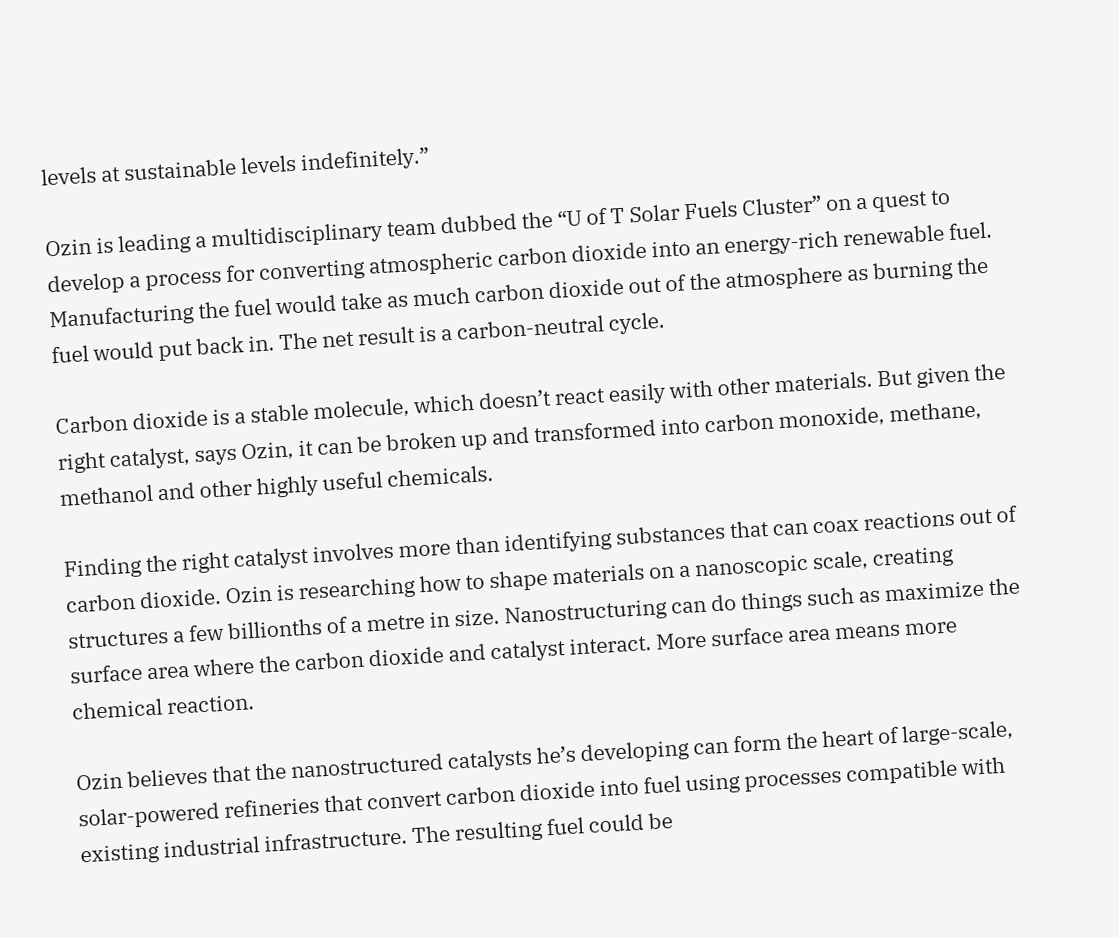levels at sustainable levels indefinitely.”

Ozin is leading a multidisciplinary team dubbed the “U of T Solar Fuels Cluster” on a quest to develop a process for converting atmospheric carbon dioxide into an energy-rich renewable fuel. Manufacturing the fuel would take as much carbon dioxide out of the atmosphere as burning the fuel would put back in. The net result is a carbon-neutral cycle.

Carbon dioxide is a stable molecule, which doesn’t react easily with other materials. But given the right catalyst, says Ozin, it can be broken up and transformed into carbon monoxide, methane, methanol and other highly useful chemicals.

Finding the right catalyst involves more than identifying substances that can coax reactions out of carbon dioxide. Ozin is researching how to shape materials on a nanoscopic scale, creating structures a few billionths of a metre in size. Nanostructuring can do things such as maximize the surface area where the carbon dioxide and catalyst interact. More surface area means more chemical reaction.

Ozin believes that the nanostructured catalysts he’s developing can form the heart of large-scale, solar-powered refineries that convert carbon dioxide into fuel using processes compatible with existing industrial infrastructure. The resulting fuel could be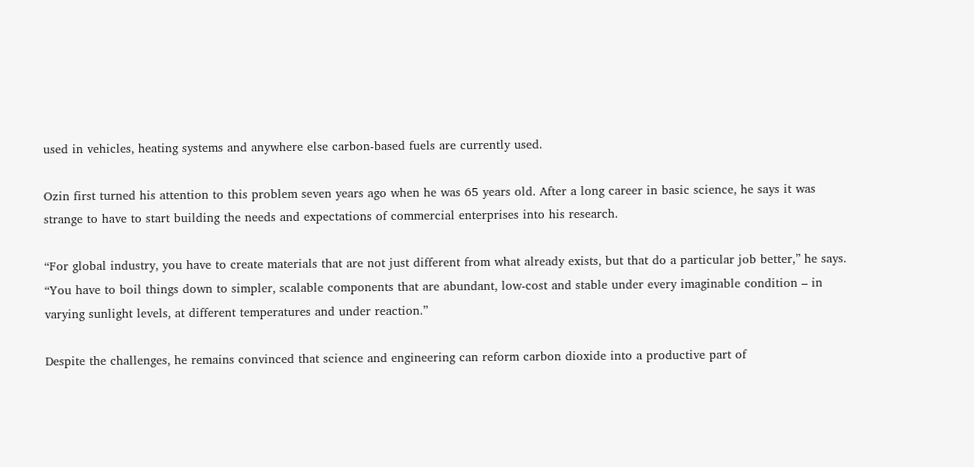used in vehicles, heating systems and anywhere else carbon-based fuels are currently used.

Ozin first turned his attention to this problem seven years ago when he was 65 years old. After a long career in basic science, he says it was strange to have to start building the needs and expectations of commercial enterprises into his research.

“For global industry, you have to create materials that are not just different from what already exists, but that do a particular job better,” he says. “You have to boil things down to simpler, scalable components that are abundant, low-cost and stable under every imaginable condition – in varying sunlight levels, at different temperatures and under reaction.”

Despite the challenges, he remains convinced that science and engineering can reform carbon dioxide into a productive part of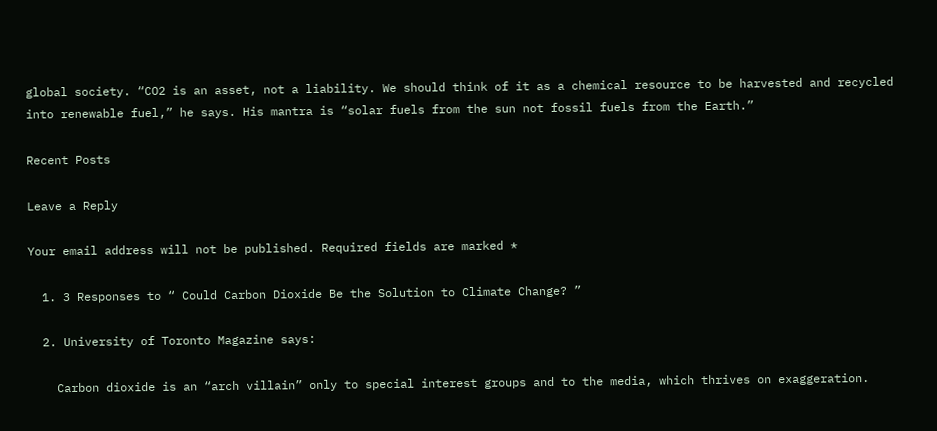global society. “CO2 is an asset, not a liability. We should think of it as a chemical resource to be harvested and recycled into renewable fuel,” he says. His mantra is “solar fuels from the sun not fossil fuels from the Earth.”

Recent Posts

Leave a Reply

Your email address will not be published. Required fields are marked *

  1. 3 Responses to “ Could Carbon Dioxide Be the Solution to Climate Change? ”

  2. University of Toronto Magazine says:

    Carbon dioxide is an “arch villain” only to special interest groups and to the media, which thrives on exaggeration.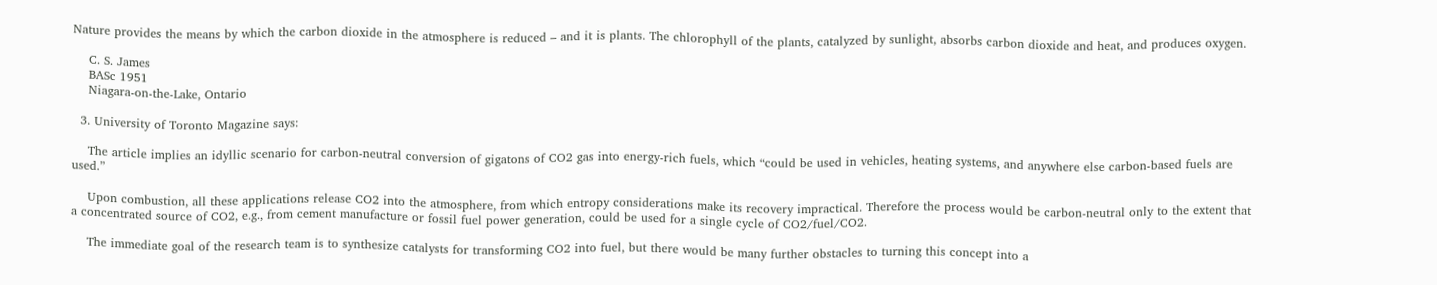Nature provides the means by which the carbon dioxide in the atmosphere is reduced – and it is plants. The chlorophyll of the plants, catalyzed by sunlight, absorbs carbon dioxide and heat, and produces oxygen.

    C. S. James
    BASc 1951
    Niagara-on-the-Lake, Ontario

  3. University of Toronto Magazine says:

    The article implies an idyllic scenario for carbon-neutral conversion of gigatons of CO2 gas into energy-rich fuels, which “could be used in vehicles, heating systems, and anywhere else carbon-based fuels are used.”

    Upon combustion, all these applications release CO2 into the atmosphere, from which entropy considerations make its recovery impractical. Therefore the process would be carbon-neutral only to the extent that a concentrated source of CO2, e.g., from cement manufacture or fossil fuel power generation, could be used for a single cycle of CO2/fuel/CO2.

    The immediate goal of the research team is to synthesize catalysts for transforming CO2 into fuel, but there would be many further obstacles to turning this concept into a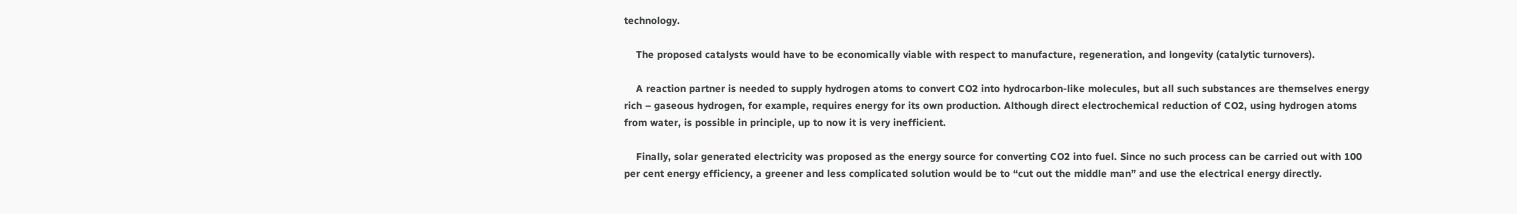technology.

    The proposed catalysts would have to be economically viable with respect to manufacture, regeneration, and longevity (catalytic turnovers).

    A reaction partner is needed to supply hydrogen atoms to convert CO2 into hydrocarbon-like molecules, but all such substances are themselves energy rich – gaseous hydrogen, for example, requires energy for its own production. Although direct electrochemical reduction of CO2, using hydrogen atoms from water, is possible in principle, up to now it is very inefficient.

    Finally, solar generated electricity was proposed as the energy source for converting CO2 into fuel. Since no such process can be carried out with 100 per cent energy efficiency, a greener and less complicated solution would be to “cut out the middle man” and use the electrical energy directly.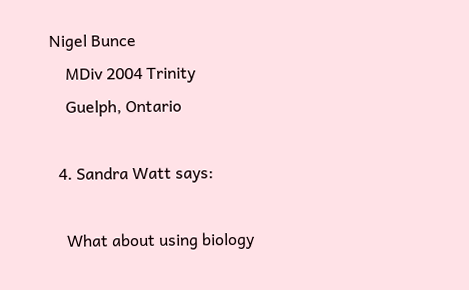Nigel Bunce
    MDiv 2004 Trinity
    Guelph, Ontario

  4. Sandra Watt says:

    What about using biology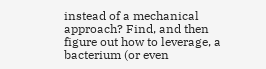instead of a mechanical approach? Find, and then figure out how to leverage, a bacterium (or even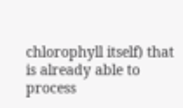chlorophyll itself) that is already able to process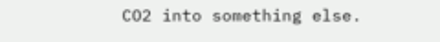CO2 into something else.